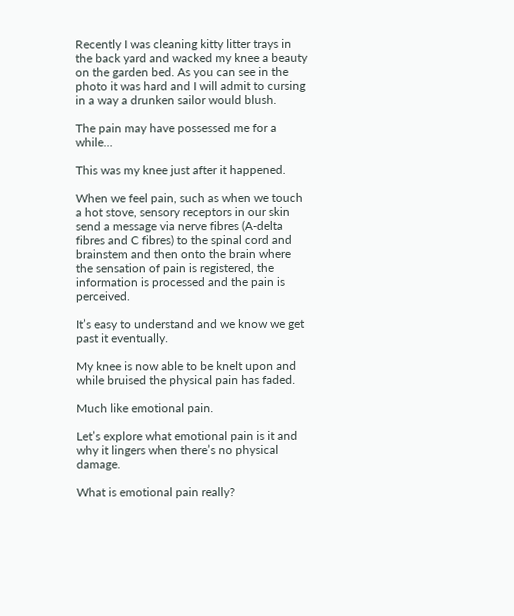Recently I was cleaning kitty litter trays in the back yard and wacked my knee a beauty on the garden bed. As you can see in the photo it was hard and I will admit to cursing in a way a drunken sailor would blush.

The pain may have possessed me for a while…

This was my knee just after it happened.

When we feel pain, such as when we touch a hot stove, sensory receptors in our skin send a message via nerve fibres (A-delta fibres and C fibres) to the spinal cord and brainstem and then onto the brain where the sensation of pain is registered, the information is processed and the pain is perceived.

It’s easy to understand and we know we get past it eventually.

My knee is now able to be knelt upon and while bruised the physical pain has faded.

Much like emotional pain.

Let’s explore what emotional pain is it and why it lingers when there’s no physical damage.

What is emotional pain really?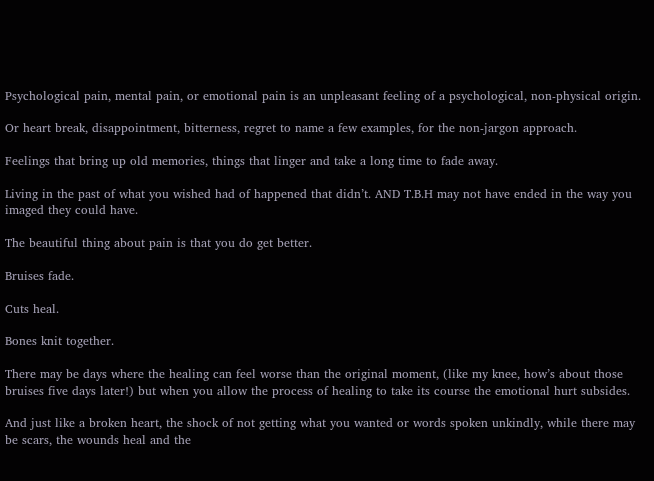Psychological pain, mental pain, or emotional pain is an unpleasant feeling of a psychological, non-physical origin.

Or heart break, disappointment, bitterness, regret to name a few examples, for the non-jargon approach.

Feelings that bring up old memories, things that linger and take a long time to fade away.

Living in the past of what you wished had of happened that didn’t. AND T.B.H may not have ended in the way you imaged they could have.

The beautiful thing about pain is that you do get better.

Bruises fade.

Cuts heal.

Bones knit together.

There may be days where the healing can feel worse than the original moment, (like my knee, how’s about those bruises five days later!) but when you allow the process of healing to take its course the emotional hurt subsides.

And just like a broken heart, the shock of not getting what you wanted or words spoken unkindly, while there may be scars, the wounds heal and the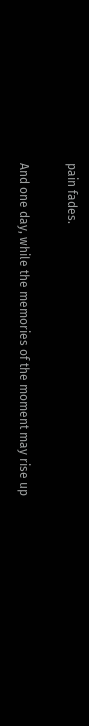pain fades.

And one day, while the memories of the moment may rise up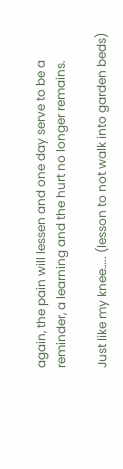again, the pain will lessen and one day serve to be a reminder, a learning and the hurt no longer remains.

Just like my knee….. (lesson to not walk into garden beds)